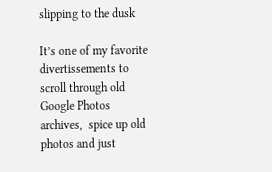slipping to the dusk

It’s one of my favorite divertissements to scroll through old Google Photos archives,  spice up old photos and just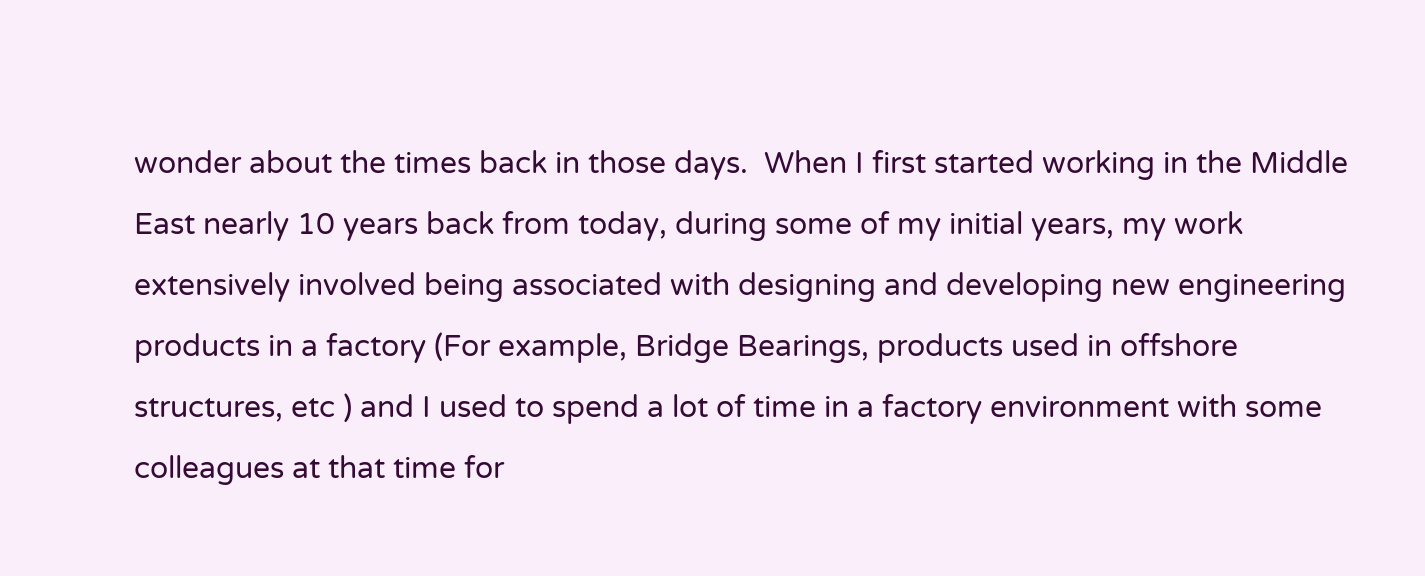wonder about the times back in those days.  When I first started working in the Middle East nearly 10 years back from today, during some of my initial years, my work extensively involved being associated with designing and developing new engineering products in a factory (For example, Bridge Bearings, products used in offshore structures, etc ) and I used to spend a lot of time in a factory environment with some colleagues at that time for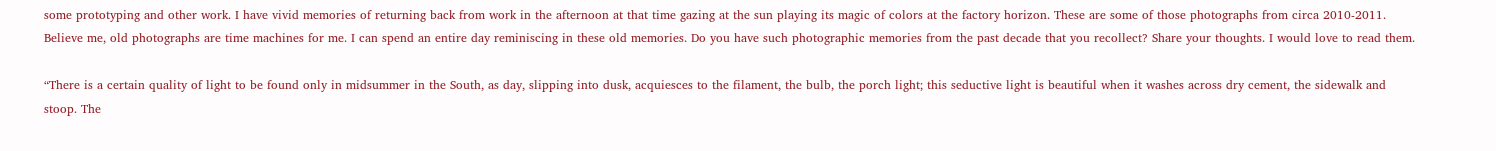some prototyping and other work. I have vivid memories of returning back from work in the afternoon at that time gazing at the sun playing its magic of colors at the factory horizon. These are some of those photographs from circa 2010-2011. Believe me, old photographs are time machines for me. I can spend an entire day reminiscing in these old memories. Do you have such photographic memories from the past decade that you recollect? Share your thoughts. I would love to read them.

“There is a certain quality of light to be found only in midsummer in the South, as day, slipping into dusk, acquiesces to the filament, the bulb, the porch light; this seductive light is beautiful when it washes across dry cement, the sidewalk and stoop. The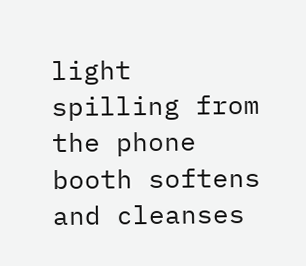light spilling from the phone booth softens and cleanses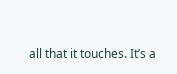all that it touches. It’s a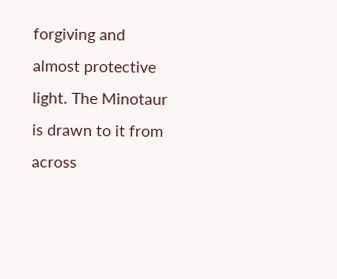forgiving and almost protective light. The Minotaur is drawn to it from across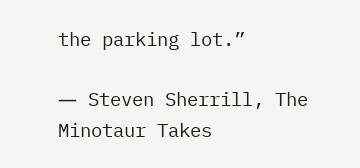the parking lot.”

― Steven Sherrill, The Minotaur Takes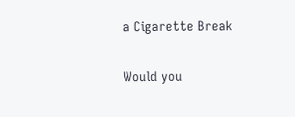a Cigarette Break

Would you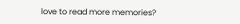love to read more memories?